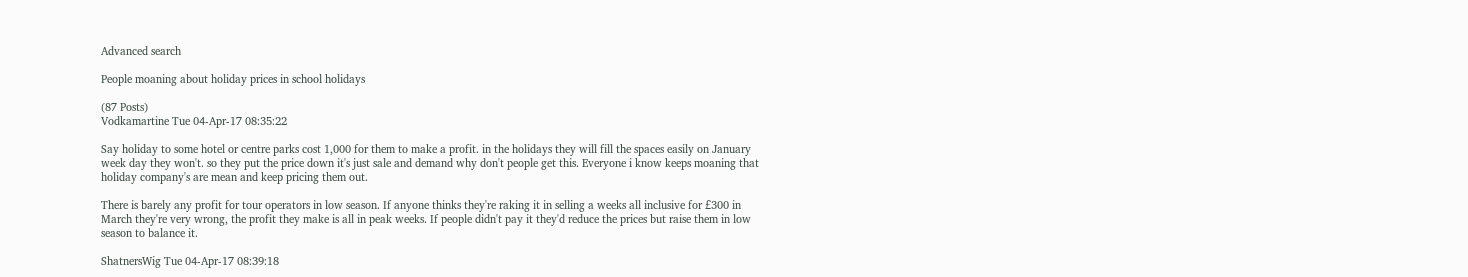Advanced search

People moaning about holiday prices in school holidays

(87 Posts)
Vodkamartine Tue 04-Apr-17 08:35:22

Say holiday to some hotel or centre parks cost 1,000 for them to make a profit. in the holidays they will fill the spaces easily on January week day they won't. so they put the price down it's just sale and demand why don't people get this. Everyone i know keeps moaning that holiday company's are mean and keep pricing them out.

There is barely any profit for tour operators in low season. If anyone thinks they're raking it in selling a weeks all inclusive for £300 in March they're very wrong, the profit they make is all in peak weeks. If people didn't pay it they'd reduce the prices but raise them in low season to balance it.

ShatnersWig Tue 04-Apr-17 08:39:18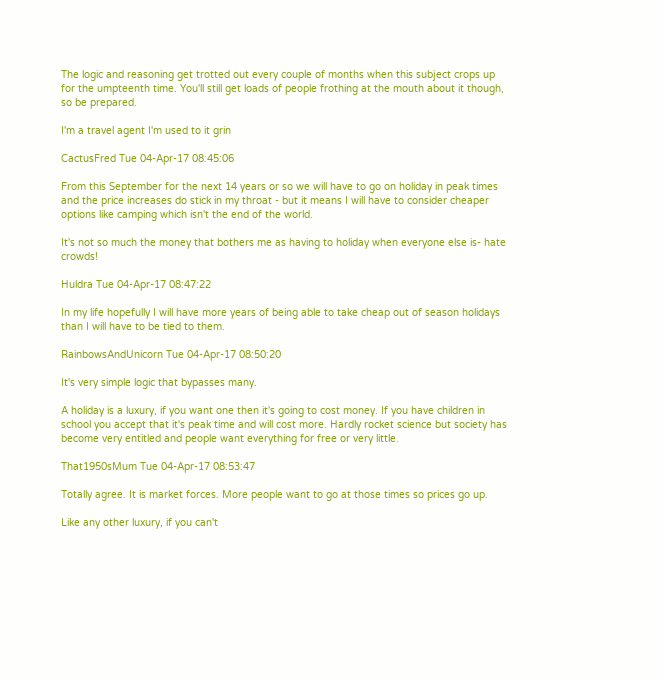The logic and reasoning get trotted out every couple of months when this subject crops up for the umpteenth time. You'll still get loads of people frothing at the mouth about it though, so be prepared.

I'm a travel agent I'm used to it grin

CactusFred Tue 04-Apr-17 08:45:06

From this September for the next 14 years or so we will have to go on holiday in peak times and the price increases do stick in my throat - but it means I will have to consider cheaper options like camping which isn't the end of the world.

It's not so much the money that bothers me as having to holiday when everyone else is- hate crowds!

Huldra Tue 04-Apr-17 08:47:22

In my life hopefully I will have more years of being able to take cheap out of season holidays than I will have to be tied to them.

RainbowsAndUnicorn Tue 04-Apr-17 08:50:20

It's very simple logic that bypasses many.

A holiday is a luxury, if you want one then it's going to cost money. If you have children in school you accept that it's peak time and will cost more. Hardly rocket science but society has become very entitled and people want everything for free or very little.

That1950sMum Tue 04-Apr-17 08:53:47

Totally agree. It is market forces. More people want to go at those times so prices go up.

Like any other luxury, if you can't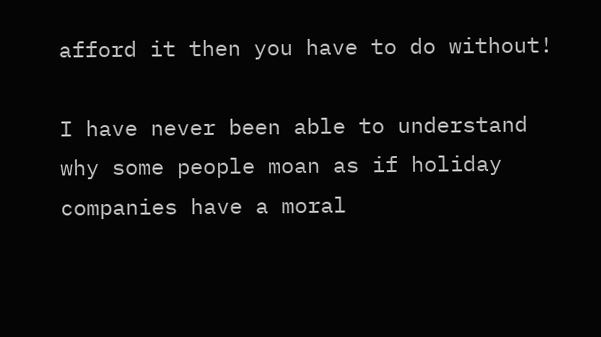afford it then you have to do without!

I have never been able to understand why some people moan as if holiday companies have a moral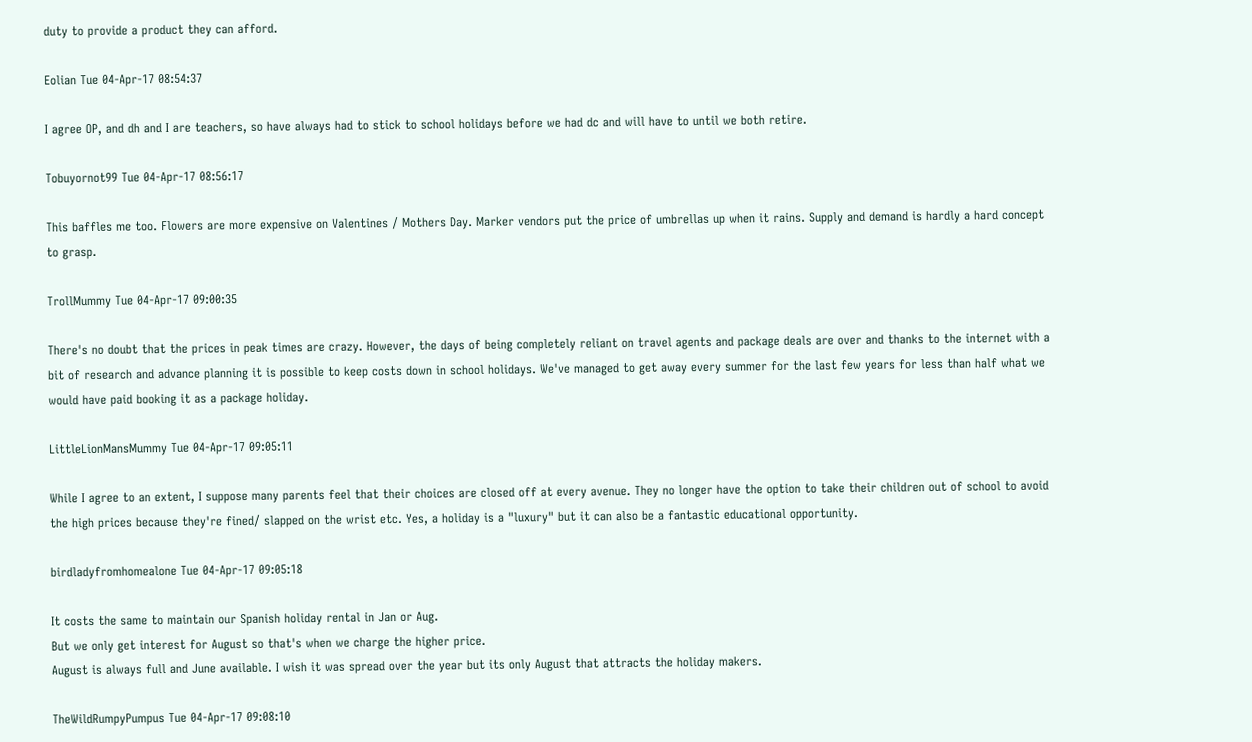duty to provide a product they can afford.

Eolian Tue 04-Apr-17 08:54:37

I agree OP, and dh and I are teachers, so have always had to stick to school holidays before we had dc and will have to until we both retire.

Tobuyornot99 Tue 04-Apr-17 08:56:17

This baffles me too. Flowers are more expensive on Valentines / Mothers Day. Marker vendors put the price of umbrellas up when it rains. Supply and demand is hardly a hard concept to grasp.

TrollMummy Tue 04-Apr-17 09:00:35

There's no doubt that the prices in peak times are crazy. However, the days of being completely reliant on travel agents and package deals are over and thanks to the internet with a bit of research and advance planning it is possible to keep costs down in school holidays. We've managed to get away every summer for the last few years for less than half what we would have paid booking it as a package holiday.

LittleLionMansMummy Tue 04-Apr-17 09:05:11

While I agree to an extent, I suppose many parents feel that their choices are closed off at every avenue. They no longer have the option to take their children out of school to avoid the high prices because they're fined/ slapped on the wrist etc. Yes, a holiday is a "luxury" but it can also be a fantastic educational opportunity.

birdladyfromhomealone Tue 04-Apr-17 09:05:18

It costs the same to maintain our Spanish holiday rental in Jan or Aug.
But we only get interest for August so that's when we charge the higher price.
August is always full and June available. I wish it was spread over the year but its only August that attracts the holiday makers.

TheWildRumpyPumpus Tue 04-Apr-17 09:08:10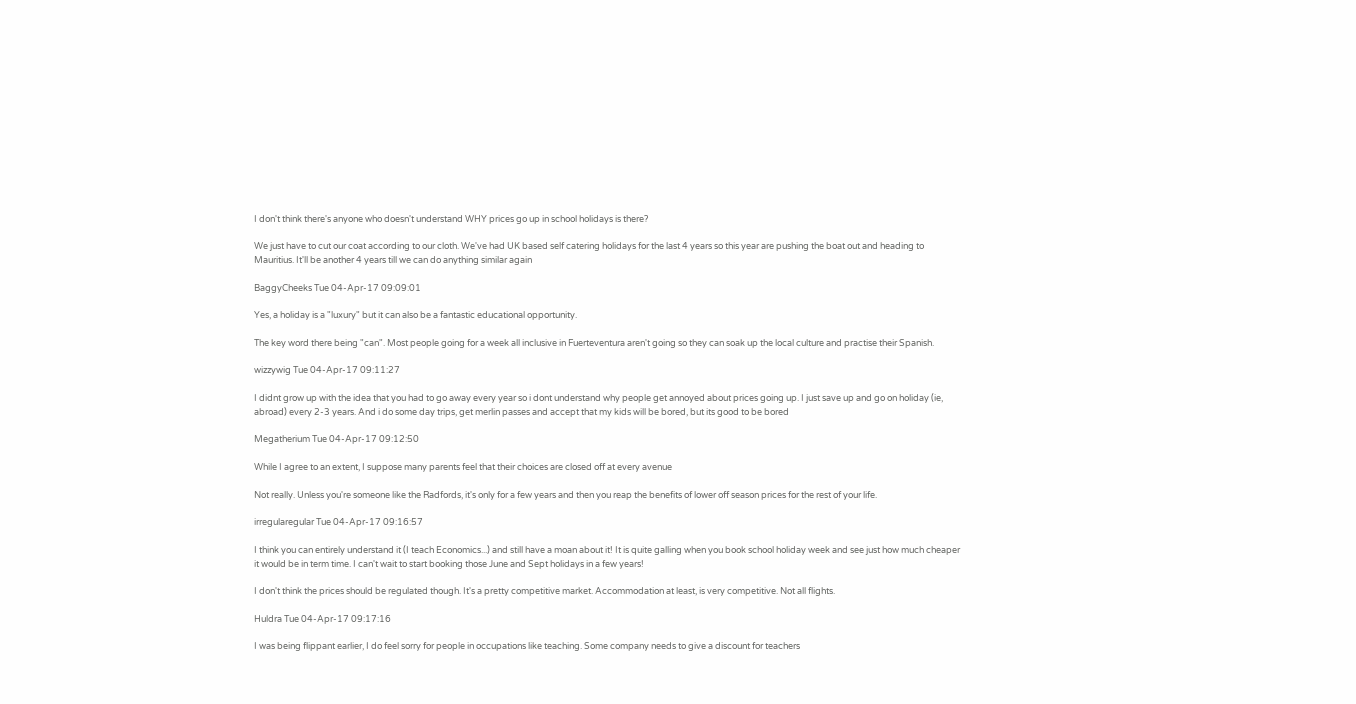I don't think there's anyone who doesn't understand WHY prices go up in school holidays is there?

We just have to cut our coat according to our cloth. We've had UK based self catering holidays for the last 4 years so this year are pushing the boat out and heading to Mauritius. It'll be another 4 years till we can do anything similar again

BaggyCheeks Tue 04-Apr-17 09:09:01

Yes, a holiday is a "luxury" but it can also be a fantastic educational opportunity.

The key word there being "can". Most people going for a week all inclusive in Fuerteventura aren't going so they can soak up the local culture and practise their Spanish.

wizzywig Tue 04-Apr-17 09:11:27

I didnt grow up with the idea that you had to go away every year so i dont understand why people get annoyed about prices going up. I just save up and go on holiday (ie, abroad) every 2-3 years. And i do some day trips, get merlin passes and accept that my kids will be bored, but its good to be bored

Megatherium Tue 04-Apr-17 09:12:50

While I agree to an extent, I suppose many parents feel that their choices are closed off at every avenue

Not really. Unless you're someone like the Radfords, it's only for a few years and then you reap the benefits of lower off season prices for the rest of your life.

irregularegular Tue 04-Apr-17 09:16:57

I think you can entirely understand it (I teach Economics...) and still have a moan about it! It is quite galling when you book school holiday week and see just how much cheaper it would be in term time. I can't wait to start booking those June and Sept holidays in a few years!

I don't think the prices should be regulated though. It's a pretty competitive market. Accommodation at least, is very competitive. Not all flights.

Huldra Tue 04-Apr-17 09:17:16

I was being flippant earlier, I do feel sorry for people in occupations like teaching. Some company needs to give a discount for teachers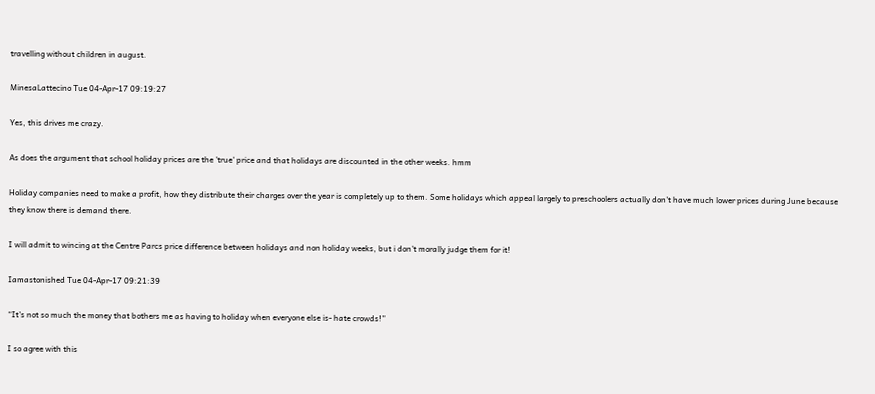travelling without children in august.

MinesaLattecino Tue 04-Apr-17 09:19:27

Yes, this drives me crazy.

As does the argument that school holiday prices are the 'true' price and that holidays are discounted in the other weeks. hmm

Holiday companies need to make a profit, how they distribute their charges over the year is completely up to them. Some holidays which appeal largely to preschoolers actually don't have much lower prices during June because they know there is demand there.

I will admit to wincing at the Centre Parcs price difference between holidays and non holiday weeks, but i don't morally judge them for it!

Iamastonished Tue 04-Apr-17 09:21:39

“It's not so much the money that bothers me as having to holiday when everyone else is- hate crowds!”

I so agree with this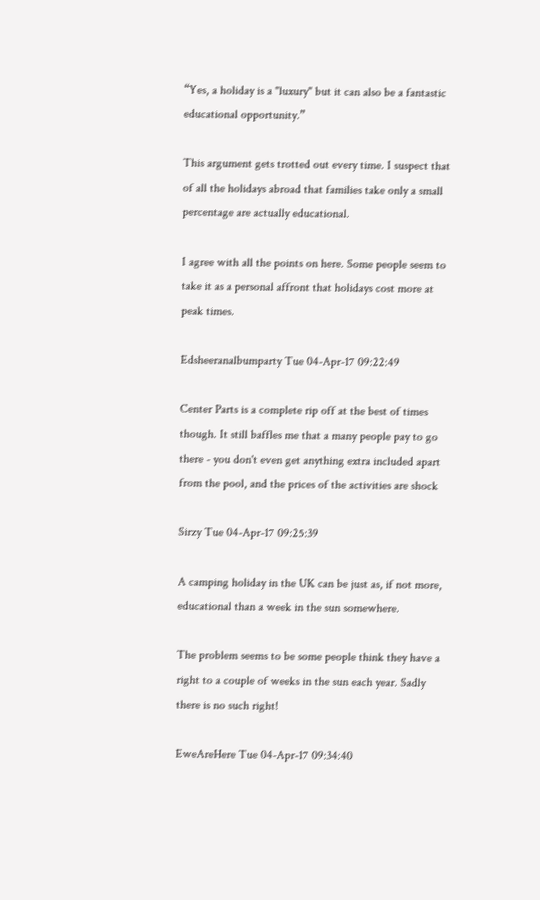“Yes, a holiday is a "luxury" but it can also be a fantastic educational opportunity.”

This argument gets trotted out every time. I suspect that of all the holidays abroad that families take only a small percentage are actually educational.

I agree with all the points on here. Some people seem to take it as a personal affront that holidays cost more at peak times.

Edsheeranalbumparty Tue 04-Apr-17 09:22:49

Center Parts is a complete rip off at the best of times though. It still baffles me that a many people pay to go there - you don't even get anything extra included apart from the pool, and the prices of the activities are shock

Sirzy Tue 04-Apr-17 09:25:39

A camping holiday in the UK can be just as, if not more, educational than a week in the sun somewhere.

The problem seems to be some people think they have a right to a couple of weeks in the sun each year. Sadly there is no such right!

EweAreHere Tue 04-Apr-17 09:34:40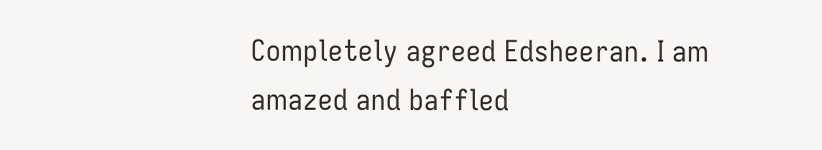Completely agreed Edsheeran. I am amazed and baffled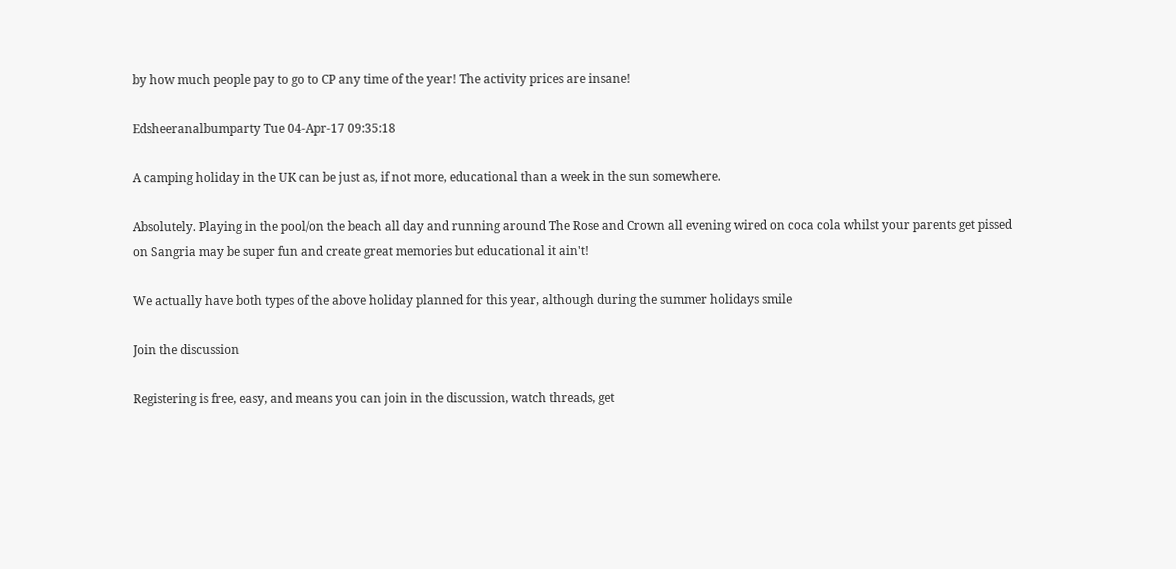by how much people pay to go to CP any time of the year! The activity prices are insane!

Edsheeranalbumparty Tue 04-Apr-17 09:35:18

A camping holiday in the UK can be just as, if not more, educational than a week in the sun somewhere.

Absolutely. Playing in the pool/on the beach all day and running around The Rose and Crown all evening wired on coca cola whilst your parents get pissed on Sangria may be super fun and create great memories but educational it ain't!

We actually have both types of the above holiday planned for this year, although during the summer holidays smile

Join the discussion

Registering is free, easy, and means you can join in the discussion, watch threads, get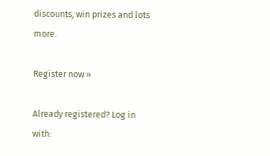discounts, win prizes and lots more.

Register now »

Already registered? Log in with: